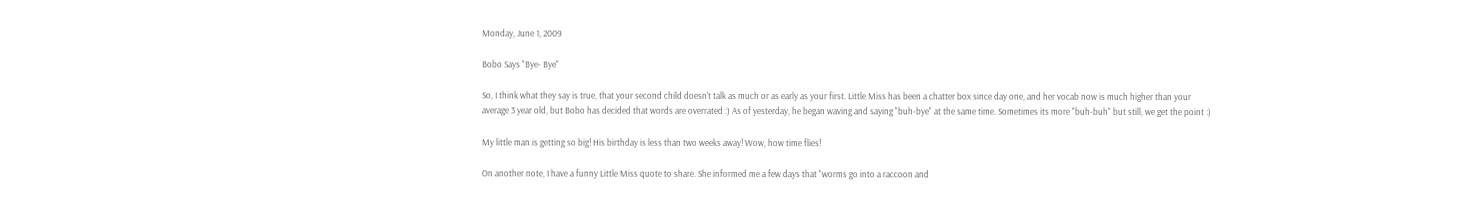Monday, June 1, 2009

Bobo Says "Bye- Bye"

So, I think what they say is true, that your second child doesn't talk as much or as early as your first. Little Miss has been a chatter box since day one, and her vocab now is much higher than your average 3 year old, but Bobo has decided that words are overrated :) As of yesterday, he began waving and saying "buh-bye" at the same time. Sometimes its more "buh-buh" but still, we get the point :)

My little man is getting so big! His birthday is less than two weeks away! Wow, how time flies!

On another note, I have a funny Little Miss quote to share. She informed me a few days that "worms go into a raccoon and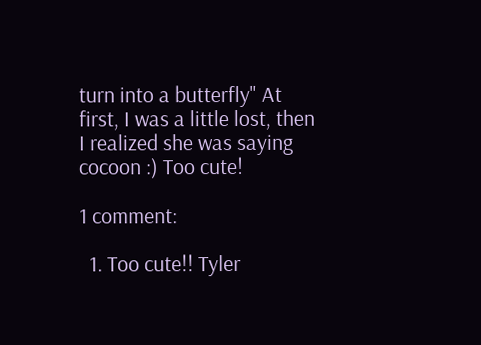turn into a butterfly" At first, I was a little lost, then I realized she was saying cocoon :) Too cute!

1 comment:

  1. Too cute!! Tyler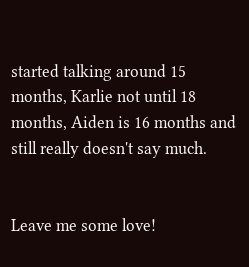started talking around 15 months, Karlie not until 18 months, Aiden is 16 months and still really doesn't say much.


Leave me some love!